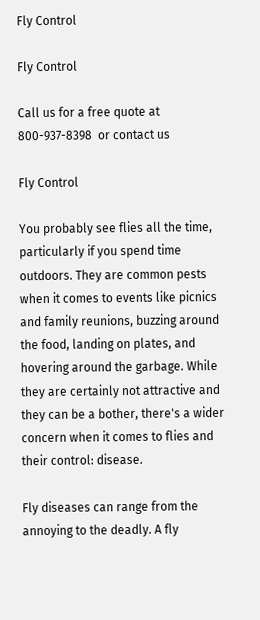Fly Control

Fly Control

Call us for a free quote at 800-937-8398  or contact us

Fly Control

You probably see flies all the time, particularly if you spend time outdoors. They are common pests when it comes to events like picnics and family reunions, buzzing around the food, landing on plates, and hovering around the garbage. While they are certainly not attractive and they can be a bother, there's a wider concern when it comes to flies and their control: disease.

Fly diseases can range from the annoying to the deadly. A fly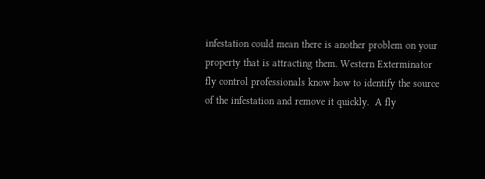infestation could mean there is another problem on your property that is attracting them. Western Exterminator fly control professionals know how to identify the source of the infestation and remove it quickly.  A fly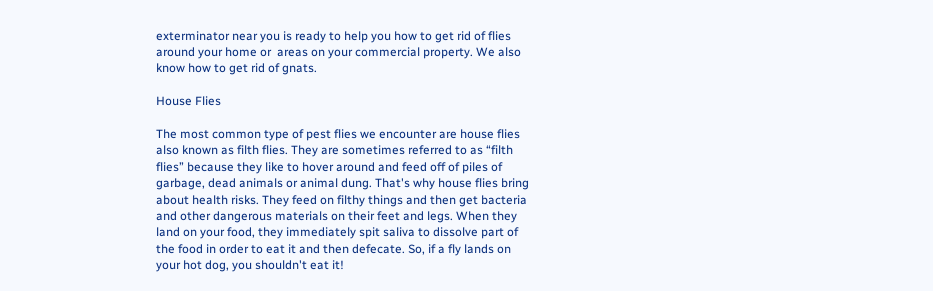exterminator near you is ready to help you how to get rid of flies around your home or  areas on your commercial property. We also know how to get rid of gnats.

House Flies

The most common type of pest flies we encounter are house flies also known as filth flies. They are sometimes referred to as “filth flies” because they like to hover around and feed off of piles of garbage, dead animals or animal dung. That's why house flies bring about health risks. They feed on filthy things and then get bacteria and other dangerous materials on their feet and legs. When they land on your food, they immediately spit saliva to dissolve part of the food in order to eat it and then defecate. So, if a fly lands on your hot dog, you shouldn't eat it!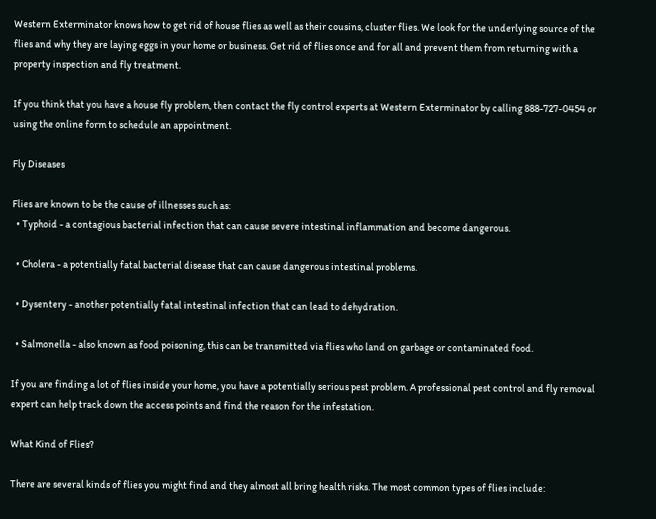Western Exterminator knows how to get rid of house flies as well as their cousins, cluster flies. We look for the underlying source of the flies and why they are laying eggs in your home or business. Get rid of flies once and for all and prevent them from returning with a property inspection and fly treatment.

If you think that you have a house fly problem, then contact the fly control experts at Western Exterminator by calling 888-727-0454 or using the online form to schedule an appointment.

Fly Diseases

Flies are known to be the cause of illnesses such as:
  • Typhoid - a contagious bacterial infection that can cause severe intestinal inflammation and become dangerous.

  • Cholera - a potentially fatal bacterial disease that can cause dangerous intestinal problems.

  • Dysentery - another potentially fatal intestinal infection that can lead to dehydration.

  • Salmonella - also known as food poisoning, this can be transmitted via flies who land on garbage or contaminated food.

If you are finding a lot of flies inside your home, you have a potentially serious pest problem. A professional pest control and fly removal expert can help track down the access points and find the reason for the infestation.

What Kind of Flies?

There are several kinds of flies you might find and they almost all bring health risks. The most common types of flies include: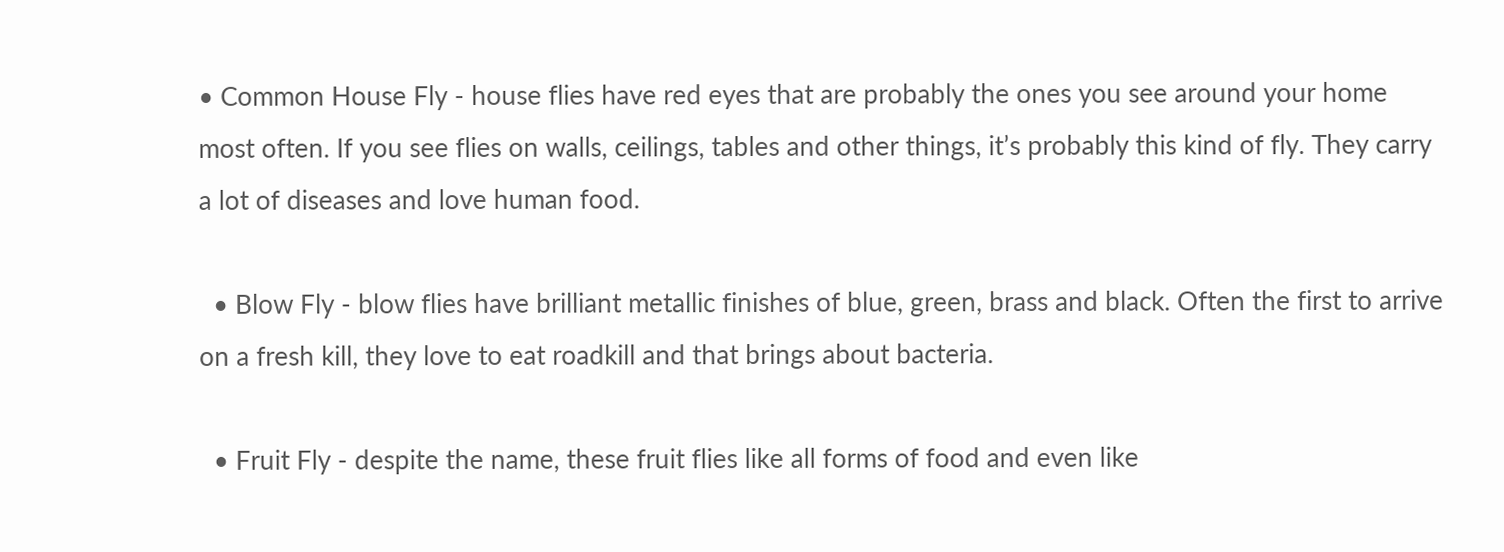• Common House Fly - house flies have red eyes that are probably the ones you see around your home most often. If you see flies on walls, ceilings, tables and other things, it’s probably this kind of fly. They carry a lot of diseases and love human food.

  • Blow Fly - blow flies have brilliant metallic finishes of blue, green, brass and black. Often the first to arrive on a fresh kill, they love to eat roadkill and that brings about bacteria.

  • Fruit Fly - despite the name, these fruit flies like all forms of food and even like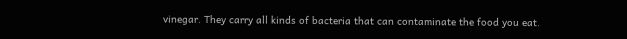vinegar. They carry all kinds of bacteria that can contaminate the food you eat.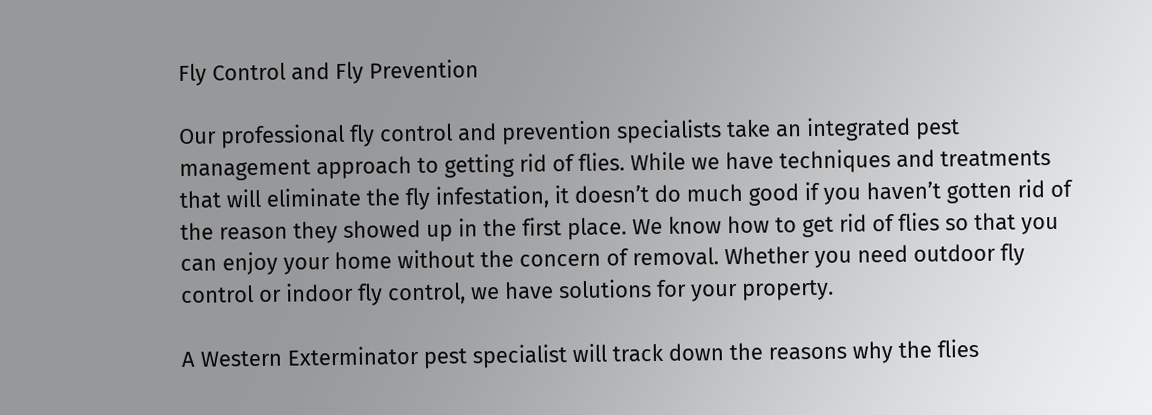Fly Control and Fly Prevention

Our professional fly control and prevention specialists take an integrated pest management approach to getting rid of flies. While we have techniques and treatments that will eliminate the fly infestation, it doesn’t do much good if you haven’t gotten rid of the reason they showed up in the first place. We know how to get rid of flies so that you can enjoy your home without the concern of removal. Whether you need outdoor fly control or indoor fly control, we have solutions for your property.

A Western Exterminator pest specialist will track down the reasons why the flies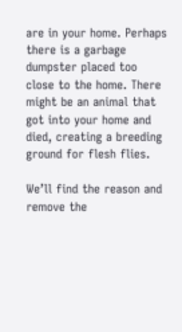are in your home. Perhaps there is a garbage dumpster placed too close to the home. There might be an animal that got into your home and died, creating a breeding ground for flesh flies.

We’ll find the reason and remove the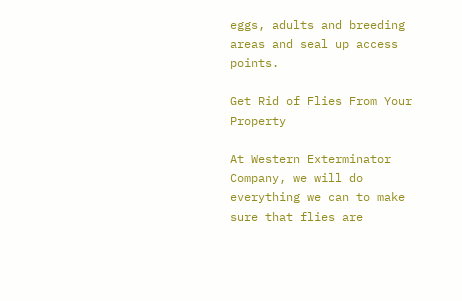eggs, adults and breeding areas and seal up access points.

Get Rid of Flies From Your Property

At Western Exterminator Company, we will do everything we can to make sure that flies are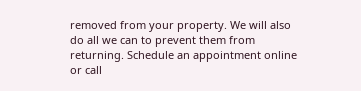removed from your property. We will also do all we can to prevent them from returning. Schedule an appointment online or call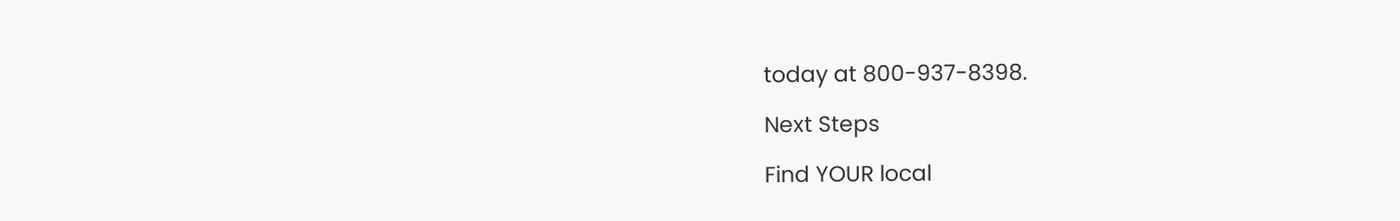today at 800-937-8398.

Next Steps

Find YOUR local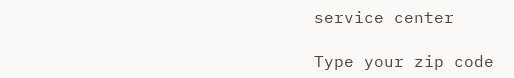service center

Type your zip code